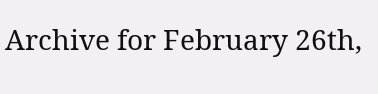Archive for February 26th,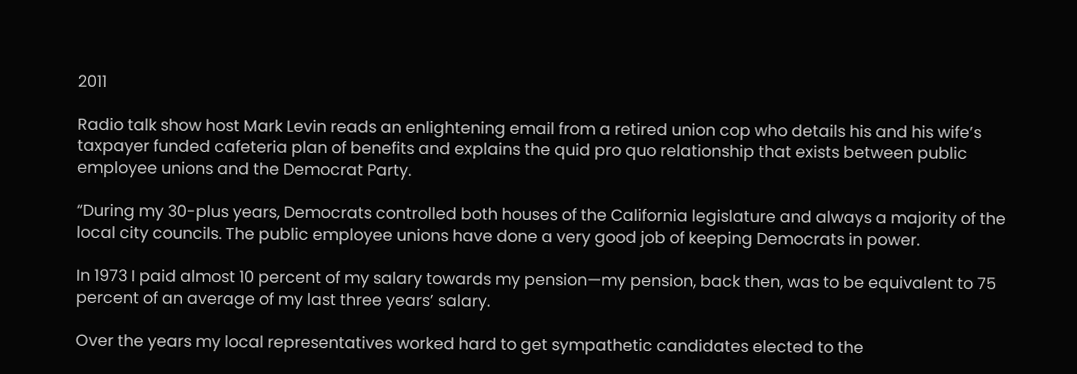2011

Radio talk show host Mark Levin reads an enlightening email from a retired union cop who details his and his wife’s taxpayer funded cafeteria plan of benefits and explains the quid pro quo relationship that exists between public employee unions and the Democrat Party.

“During my 30-plus years, Democrats controlled both houses of the California legislature and always a majority of the local city councils. The public employee unions have done a very good job of keeping Democrats in power.

In 1973 I paid almost 10 percent of my salary towards my pension—my pension, back then, was to be equivalent to 75 percent of an average of my last three years’ salary.

Over the years my local representatives worked hard to get sympathetic candidates elected to the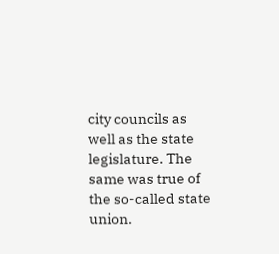city councils as well as the state legislature. The same was true of the so-called state union.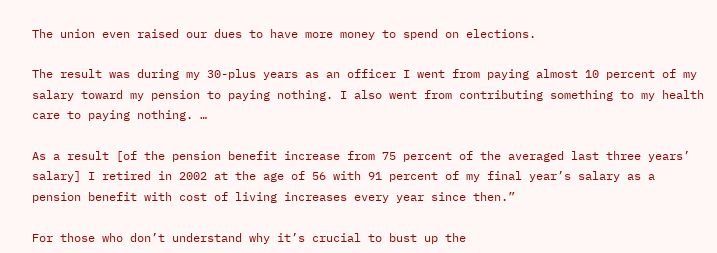The union even raised our dues to have more money to spend on elections.

The result was during my 30-plus years as an officer I went from paying almost 10 percent of my salary toward my pension to paying nothing. I also went from contributing something to my health care to paying nothing. …

As a result [of the pension benefit increase from 75 percent of the averaged last three years’ salary] I retired in 2002 at the age of 56 with 91 percent of my final year’s salary as a pension benefit with cost of living increases every year since then.”

For those who don’t understand why it’s crucial to bust up the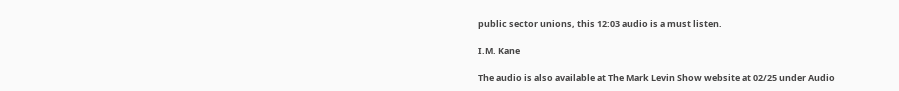public sector unions, this 12:03 audio is a must listen.

I.M. Kane

The audio is also available at The Mark Levin Show website at 02/25 under Audio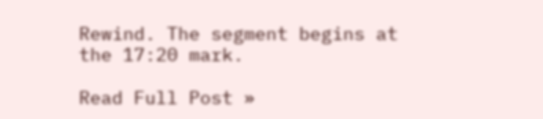Rewind. The segment begins at the 17:20 mark.

Read Full Post »